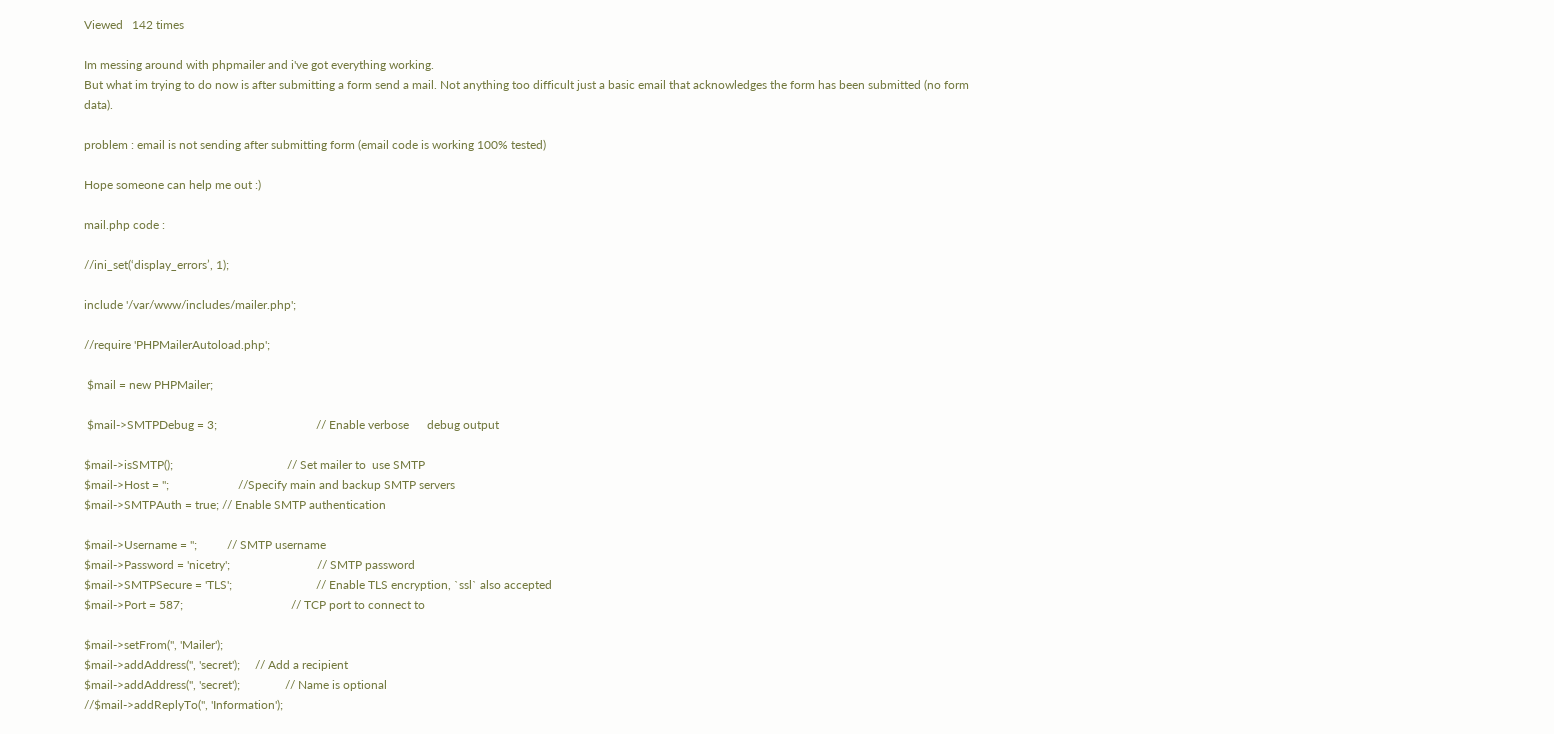Viewed   142 times

Im messing around with phpmailer and i've got everything working.
But what im trying to do now is after submitting a form send a mail. Not anything too difficult just a basic email that acknowledges the form has been submitted (no form data).

problem : email is not sending after submitting form (email code is working 100% tested)

Hope someone can help me out :)

mail.php code :

//ini_set(‘display_errors’, 1);

include '/var/www/includes/mailer.php';

//require 'PHPMailerAutoload.php';

 $mail = new PHPMailer;

 $mail->SMTPDebug = 3;                                 // Enable verbose      debug output

$mail->isSMTP();                                      // Set mailer to  use SMTP
$mail->Host = '';                       //Specify main and backup SMTP servers
$mail->SMTPAuth = true; // Enable SMTP authentication

$mail->Username = '';          // SMTP username
$mail->Password = 'nicetry';                             // SMTP password
$mail->SMTPSecure = 'TLS';                            // Enable TLS encryption, `ssl` also accepted
$mail->Port = 587;                                    // TCP port to connect to

$mail->setFrom('', 'Mailer');
$mail->addAddress('', 'secret');     // Add a recipient
$mail->addAddress('', 'secret');               // Name is optional
//$mail->addReplyTo('', 'Information');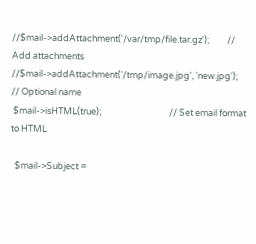//$mail->addAttachment('/var/tmp/file.tar.gz');         // Add attachments
//$mail->addAttachment('/tmp/image.jpg', 'new.jpg');    // Optional name
 $mail->isHTML(true);                                  // Set email format to HTML

  $mail->Subject =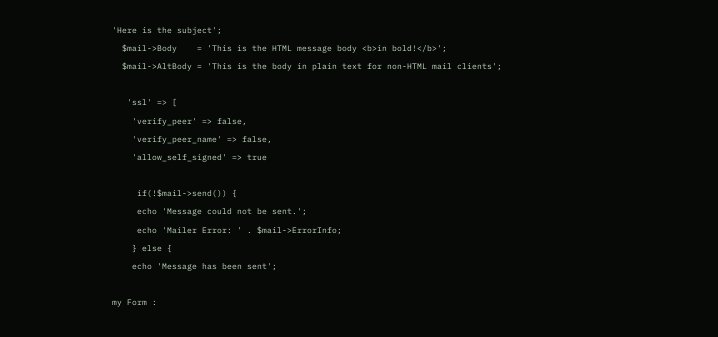'Here is the subject';
  $mail->Body    = 'This is the HTML message body <b>in bold!</b>';
  $mail->AltBody = 'This is the body in plain text for non-HTML mail clients';

   'ssl' => [
    'verify_peer' => false,
    'verify_peer_name' => false,
    'allow_self_signed' => true

     if(!$mail->send()) {
     echo 'Message could not be sent.';
     echo 'Mailer Error: ' . $mail->ErrorInfo;
    } else {
    echo 'Message has been sent';

my Form :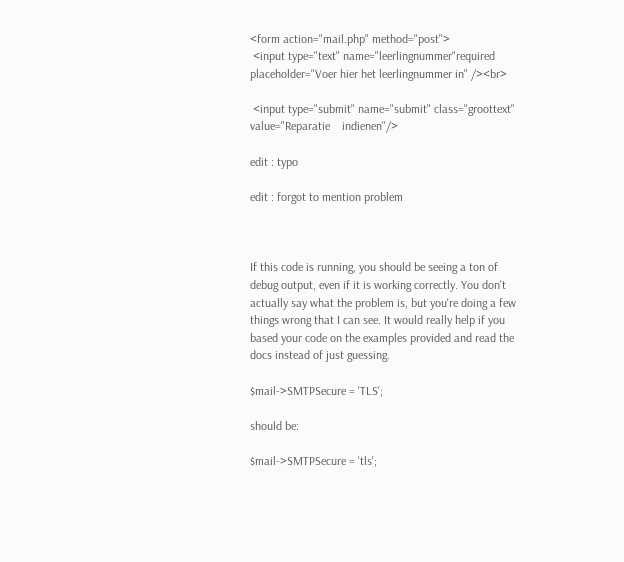<form action="mail.php" method="post">
 <input type="text" name="leerlingnummer"required placeholder="Voer hier het leerlingnummer in" /><br>

 <input type="submit" name="submit" class="groottext" value="Reparatie    indienen"/>

edit : typo

edit : forgot to mention problem



If this code is running, you should be seeing a ton of debug output, even if it is working correctly. You don't actually say what the problem is, but you're doing a few things wrong that I can see. It would really help if you based your code on the examples provided and read the docs instead of just guessing.

$mail->SMTPSecure = 'TLS';

should be:

$mail->SMTPSecure = 'tls';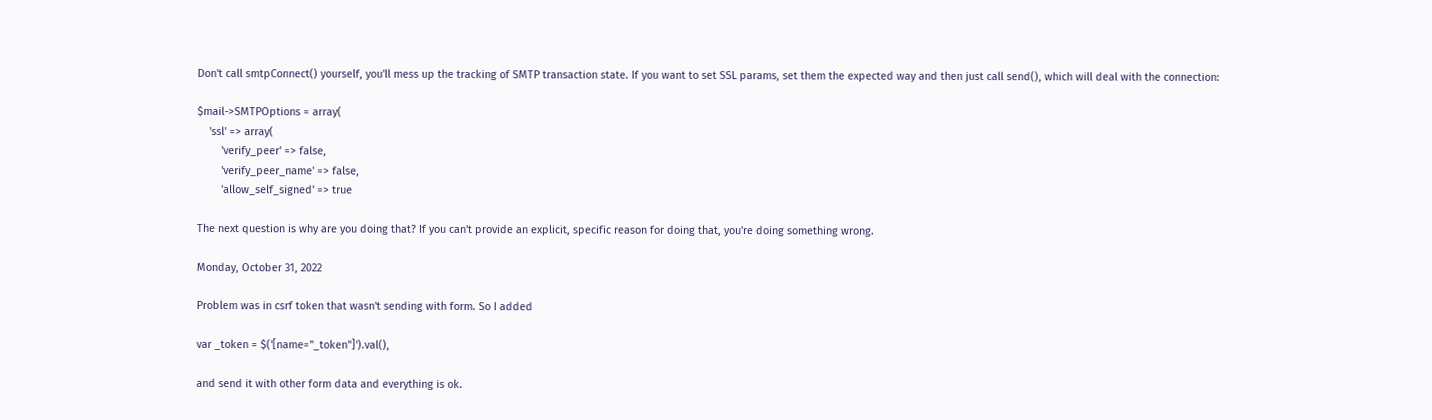Don't call smtpConnect() yourself, you'll mess up the tracking of SMTP transaction state. If you want to set SSL params, set them the expected way and then just call send(), which will deal with the connection:

$mail->SMTPOptions = array(
    'ssl' => array(
        'verify_peer' => false,
        'verify_peer_name' => false,
        'allow_self_signed' => true

The next question is why are you doing that? If you can't provide an explicit, specific reason for doing that, you're doing something wrong.

Monday, October 31, 2022

Problem was in csrf token that wasn't sending with form. So I added

var _token = $('[name="_token"]').val(),

and send it with other form data and everything is ok.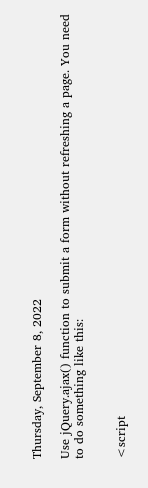Thursday, September 8, 2022

Use jQuery.ajax() function to submit a form without refreshing a page. You need to do something like this:


<script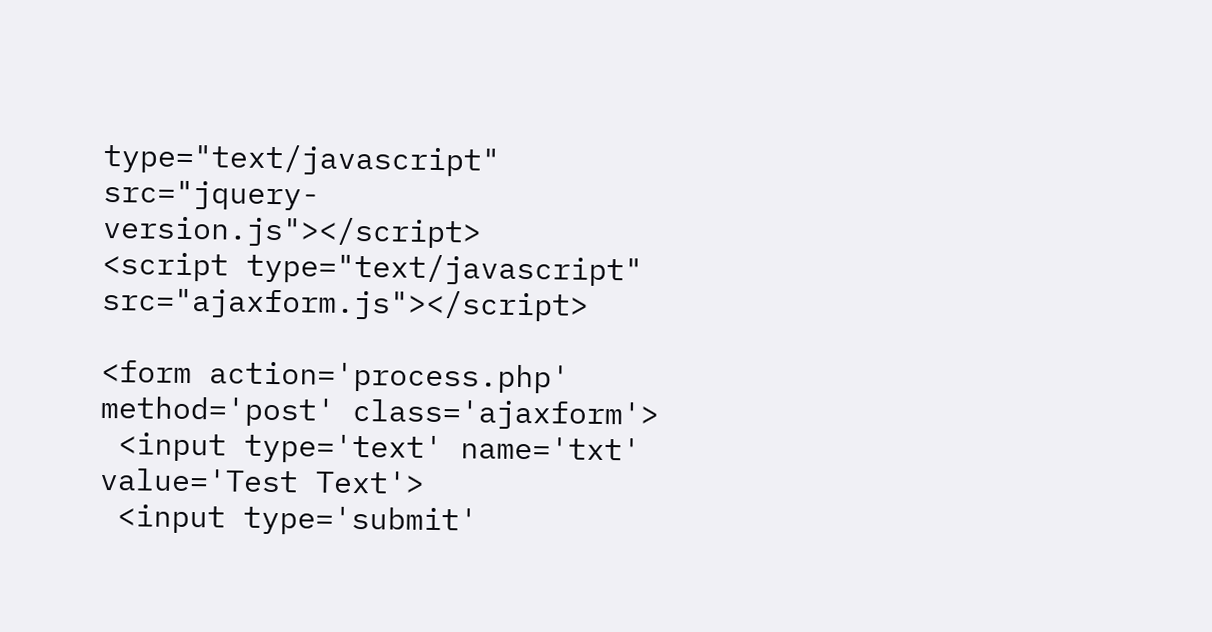type="text/javascript" src="jquery-version.js"></script>
<script type="text/javascript" src="ajaxform.js"></script>

<form action='process.php' method='post' class='ajaxform'>
 <input type='text' name='txt' value='Test Text'>
 <input type='submit'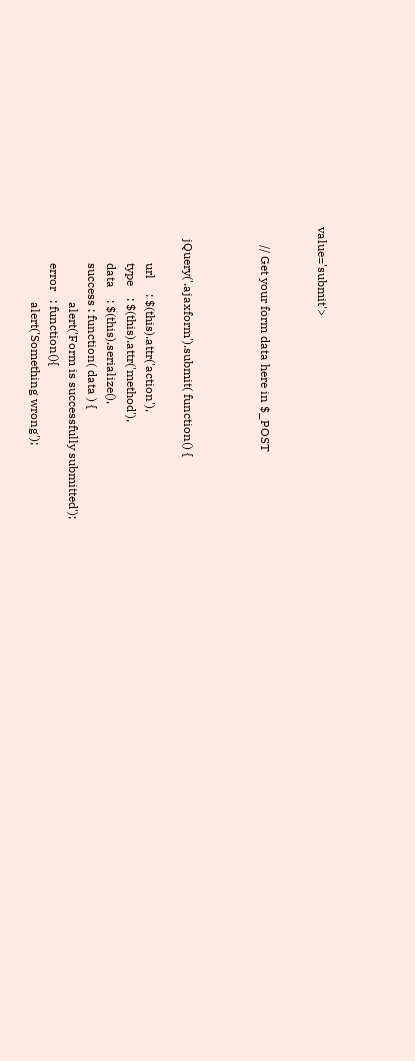value='submit'>


      // Get your form data here in $_POST



    jQuery('.ajaxform').submit( function() {

            url     : $(this).attr('action'),
            type    : $(this).attr('method'),
            data    : $(this).serialize(),
            success : function( data ) {
                         alert('Form is successfully submitted');
            error   : function(){
                         alert('Something wrong');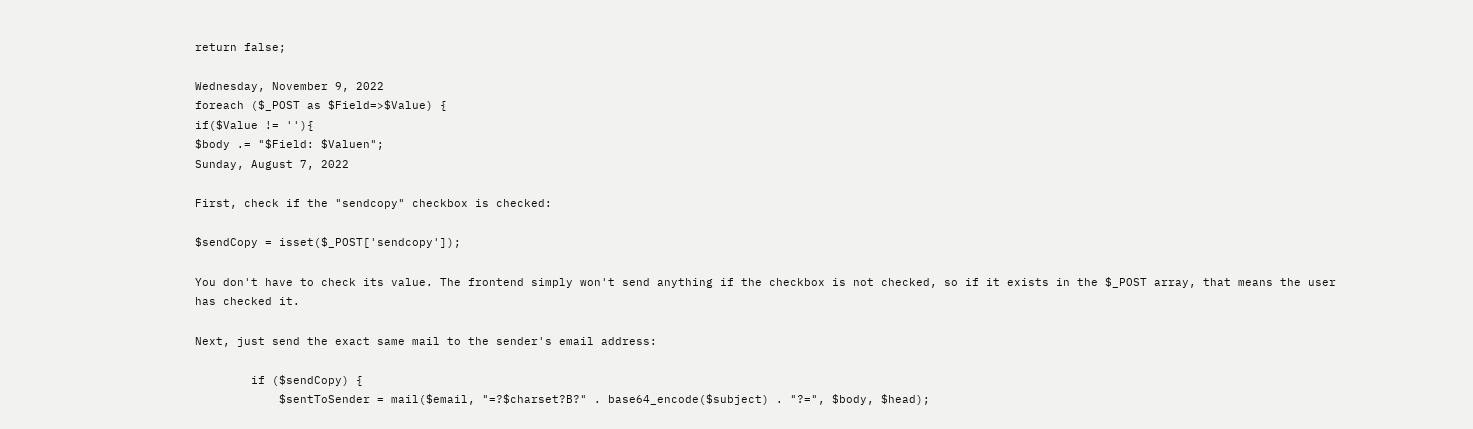return false;

Wednesday, November 9, 2022
foreach ($_POST as $Field=>$Value) {
if($Value != ''){
$body .= "$Field: $Valuen";
Sunday, August 7, 2022

First, check if the "sendcopy" checkbox is checked:

$sendCopy = isset($_POST['sendcopy']);

You don't have to check its value. The frontend simply won't send anything if the checkbox is not checked, so if it exists in the $_POST array, that means the user has checked it.

Next, just send the exact same mail to the sender's email address:

        if ($sendCopy) {
            $sentToSender = mail($email, "=?$charset?B?" . base64_encode($subject) . "?=", $body, $head);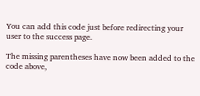You can add this code just before redirecting your user to the success page.

The missing parentheses have now been added to the code above,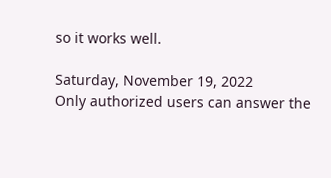so it works well.

Saturday, November 19, 2022
Only authorized users can answer the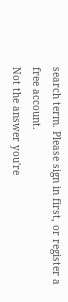search term. Please sign in first, or register a free account.
Not the answer you're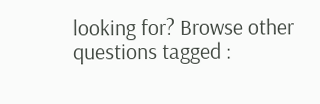looking for? Browse other questions tagged :